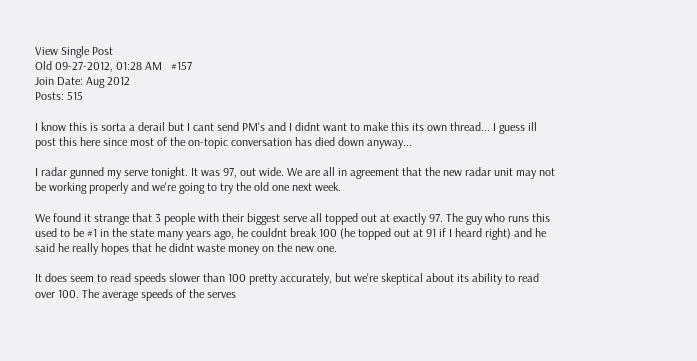View Single Post
Old 09-27-2012, 01:28 AM   #157
Join Date: Aug 2012
Posts: 515

I know this is sorta a derail but I cant send PM's and I didnt want to make this its own thread... I guess ill post this here since most of the on-topic conversation has died down anyway...

I radar gunned my serve tonight. It was 97, out wide. We are all in agreement that the new radar unit may not be working properly and we're going to try the old one next week.

We found it strange that 3 people with their biggest serve all topped out at exactly 97. The guy who runs this used to be #1 in the state many years ago, he couldnt break 100 (he topped out at 91 if I heard right) and he said he really hopes that he didnt waste money on the new one.

It does seem to read speeds slower than 100 pretty accurately, but we're skeptical about its ability to read over 100. The average speeds of the serves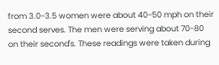from 3.0-3.5 women were about 40-50 mph on their second serves. The men were serving about 70-80 on their second's. These readings were taken during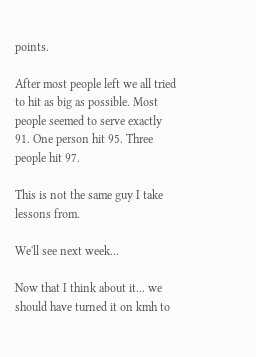points.

After most people left we all tried to hit as big as possible. Most people seemed to serve exactly 91. One person hit 95. Three people hit 97.

This is not the same guy I take lessons from.

We'll see next week...

Now that I think about it... we should have turned it on kmh to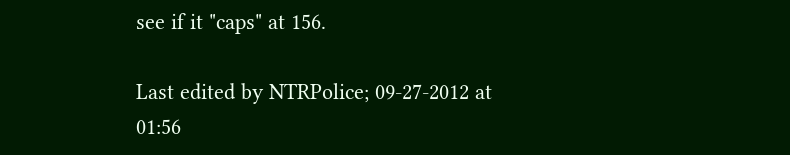see if it "caps" at 156.

Last edited by NTRPolice; 09-27-2012 at 01:56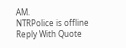AM.
NTRPolice is offline   Reply With Quote